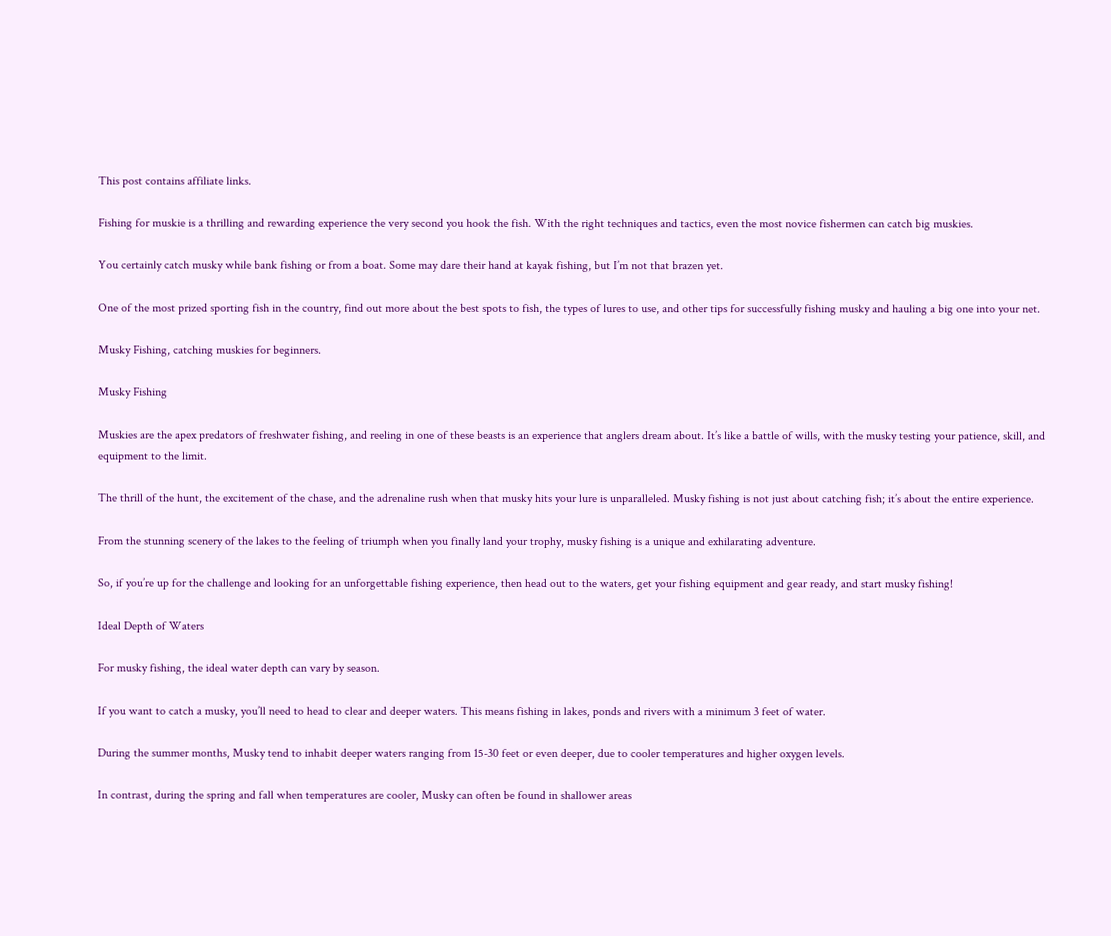This post contains affiliate links.

Fishing for muskie is a thrilling and rewarding experience the very second you hook the fish. With the right techniques and tactics, even the most novice fishermen can catch big muskies.

You certainly catch musky while bank fishing or from a boat. Some may dare their hand at kayak fishing, but I’m not that brazen yet.

One of the most prized sporting fish in the country, find out more about the best spots to fish, the types of lures to use, and other tips for successfully fishing musky and hauling a big one into your net.

Musky Fishing, catching muskies for beginners.

Musky Fishing

Muskies are the apex predators of freshwater fishing, and reeling in one of these beasts is an experience that anglers dream about. It’s like a battle of wills, with the musky testing your patience, skill, and equipment to the limit.

The thrill of the hunt, the excitement of the chase, and the adrenaline rush when that musky hits your lure is unparalleled. Musky fishing is not just about catching fish; it’s about the entire experience.

From the stunning scenery of the lakes to the feeling of triumph when you finally land your trophy, musky fishing is a unique and exhilarating adventure.

So, if you’re up for the challenge and looking for an unforgettable fishing experience, then head out to the waters, get your fishing equipment and gear ready, and start musky fishing!

Ideal Depth of Waters

For musky fishing, the ideal water depth can vary by season.

If you want to catch a musky, you’ll need to head to clear and deeper waters. This means fishing in lakes, ponds and rivers with a minimum 3 feet of water.

During the summer months, Musky tend to inhabit deeper waters ranging from 15-30 feet or even deeper, due to cooler temperatures and higher oxygen levels.

In contrast, during the spring and fall when temperatures are cooler, Musky can often be found in shallower areas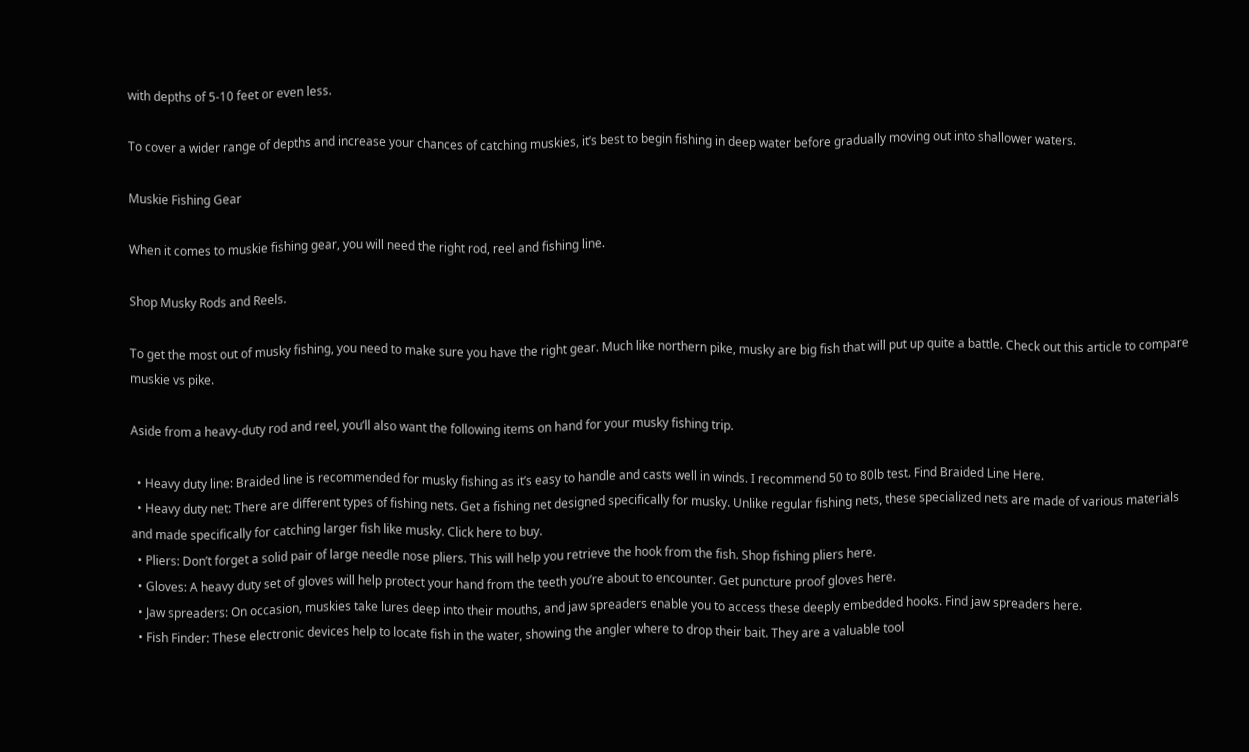with depths of 5-10 feet or even less.

To cover a wider range of depths and increase your chances of catching muskies, it’s best to begin fishing in deep water before gradually moving out into shallower waters.

Muskie Fishing Gear

When it comes to muskie fishing gear, you will need the right rod, reel and fishing line.

Shop Musky Rods and Reels.

To get the most out of musky fishing, you need to make sure you have the right gear. Much like northern pike, musky are big fish that will put up quite a battle. Check out this article to compare muskie vs pike.

Aside from a heavy-duty rod and reel, you’ll also want the following items on hand for your musky fishing trip.

  • Heavy duty line: Braided line is recommended for musky fishing as it’s easy to handle and casts well in winds. I recommend 50 to 80lb test. Find Braided Line Here.
  • Heavy duty net: There are different types of fishing nets. Get a fishing net designed specifically for musky. Unlike regular fishing nets, these specialized nets are made of various materials and made specifically for catching larger fish like musky. Click here to buy.
  • Pliers: Don’t forget a solid pair of large needle nose pliers. This will help you retrieve the hook from the fish. Shop fishing pliers here.
  • Gloves: A heavy duty set of gloves will help protect your hand from the teeth you’re about to encounter. Get puncture proof gloves here.
  • Jaw spreaders: On occasion, muskies take lures deep into their mouths, and jaw spreaders enable you to access these deeply embedded hooks. Find jaw spreaders here.
  • Fish Finder: These electronic devices help to locate fish in the water, showing the angler where to drop their bait. They are a valuable tool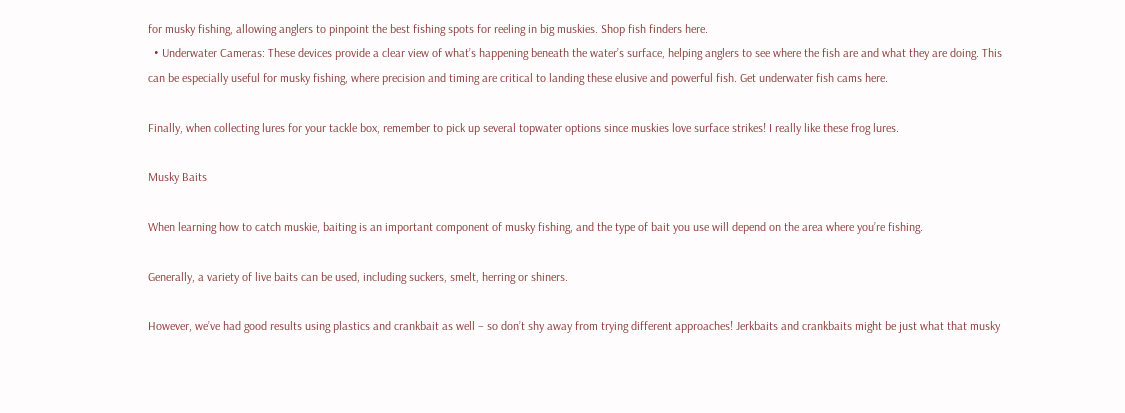for musky fishing, allowing anglers to pinpoint the best fishing spots for reeling in big muskies. Shop fish finders here.
  • Underwater Cameras: These devices provide a clear view of what’s happening beneath the water’s surface, helping anglers to see where the fish are and what they are doing. This can be especially useful for musky fishing, where precision and timing are critical to landing these elusive and powerful fish. Get underwater fish cams here.

Finally, when collecting lures for your tackle box, remember to pick up several topwater options since muskies love surface strikes! I really like these frog lures.

Musky Baits

When learning how to catch muskie, baiting is an important component of musky fishing, and the type of bait you use will depend on the area where you’re fishing.

Generally, a variety of live baits can be used, including suckers, smelt, herring or shiners.

However, we’ve had good results using plastics and crankbait as well – so don’t shy away from trying different approaches! Jerkbaits and crankbaits might be just what that musky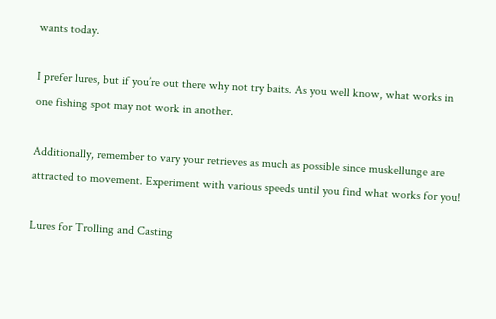wants today.

I prefer lures, but if you’re out there why not try baits. As you well know, what works in one fishing spot may not work in another.

Additionally, remember to vary your retrieves as much as possible since muskellunge are attracted to movement. Experiment with various speeds until you find what works for you!

Lures for Trolling and Casting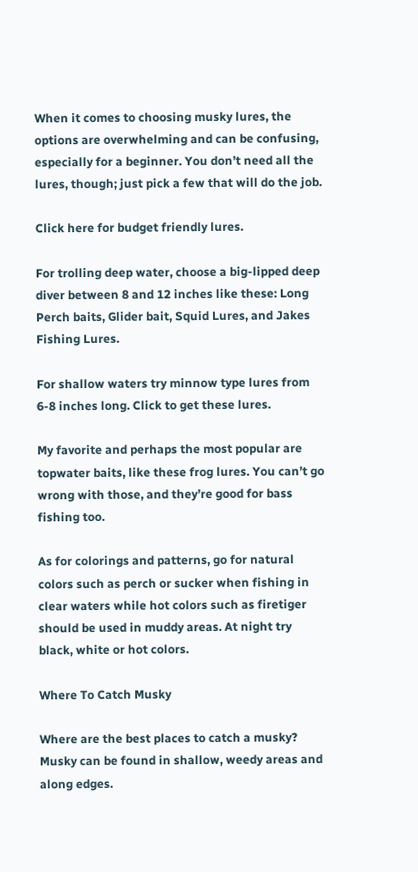When it comes to choosing musky lures, the options are overwhelming and can be confusing, especially for a beginner. You don’t need all the lures, though; just pick a few that will do the job.

Click here for budget friendly lures.

For trolling deep water, choose a big-lipped deep diver between 8 and 12 inches like these: Long Perch baits, Glider bait, Squid Lures, and Jakes Fishing Lures.

For shallow waters try minnow type lures from 6-8 inches long. Click to get these lures.

My favorite and perhaps the most popular are topwater baits, like these frog lures. You can’t go wrong with those, and they’re good for bass fishing too.

As for colorings and patterns, go for natural colors such as perch or sucker when fishing in clear waters while hot colors such as firetiger should be used in muddy areas. At night try black, white or hot colors.

Where To Catch Musky

Where are the best places to catch a musky? Musky can be found in shallow, weedy areas and along edges.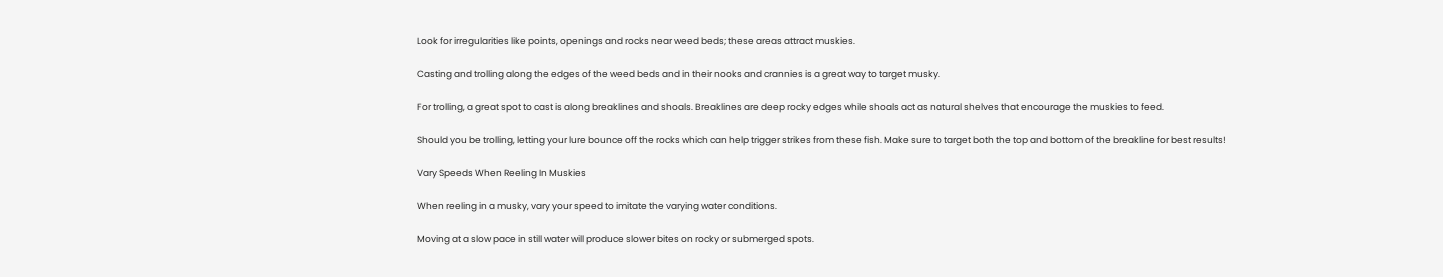Look for irregularities like points, openings and rocks near weed beds; these areas attract muskies.

Casting and trolling along the edges of the weed beds and in their nooks and crannies is a great way to target musky.

For trolling, a great spot to cast is along breaklines and shoals. Breaklines are deep rocky edges while shoals act as natural shelves that encourage the muskies to feed.

Should you be trolling, letting your lure bounce off the rocks which can help trigger strikes from these fish. Make sure to target both the top and bottom of the breakline for best results!

Vary Speeds When Reeling In Muskies

When reeling in a musky, vary your speed to imitate the varying water conditions.

Moving at a slow pace in still water will produce slower bites on rocky or submerged spots.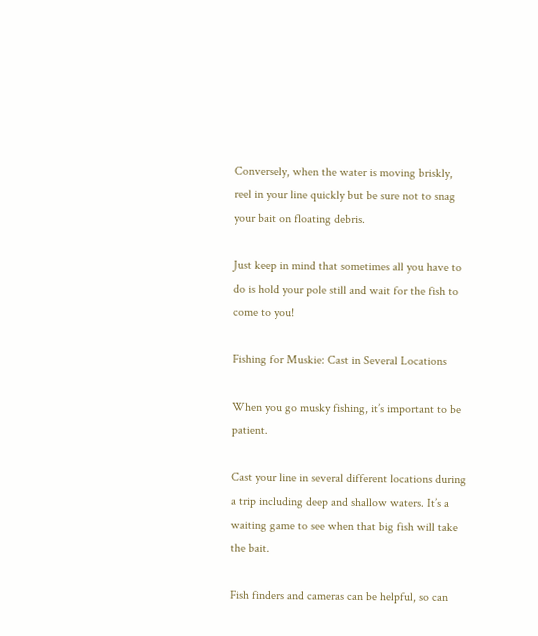Conversely, when the water is moving briskly, reel in your line quickly but be sure not to snag your bait on floating debris.

Just keep in mind that sometimes all you have to do is hold your pole still and wait for the fish to come to you!

Fishing for Muskie: Cast in Several Locations

When you go musky fishing, it’s important to be patient.

Cast your line in several different locations during a trip including deep and shallow waters. It’s a waiting game to see when that big fish will take the bait.

Fish finders and cameras can be helpful, so can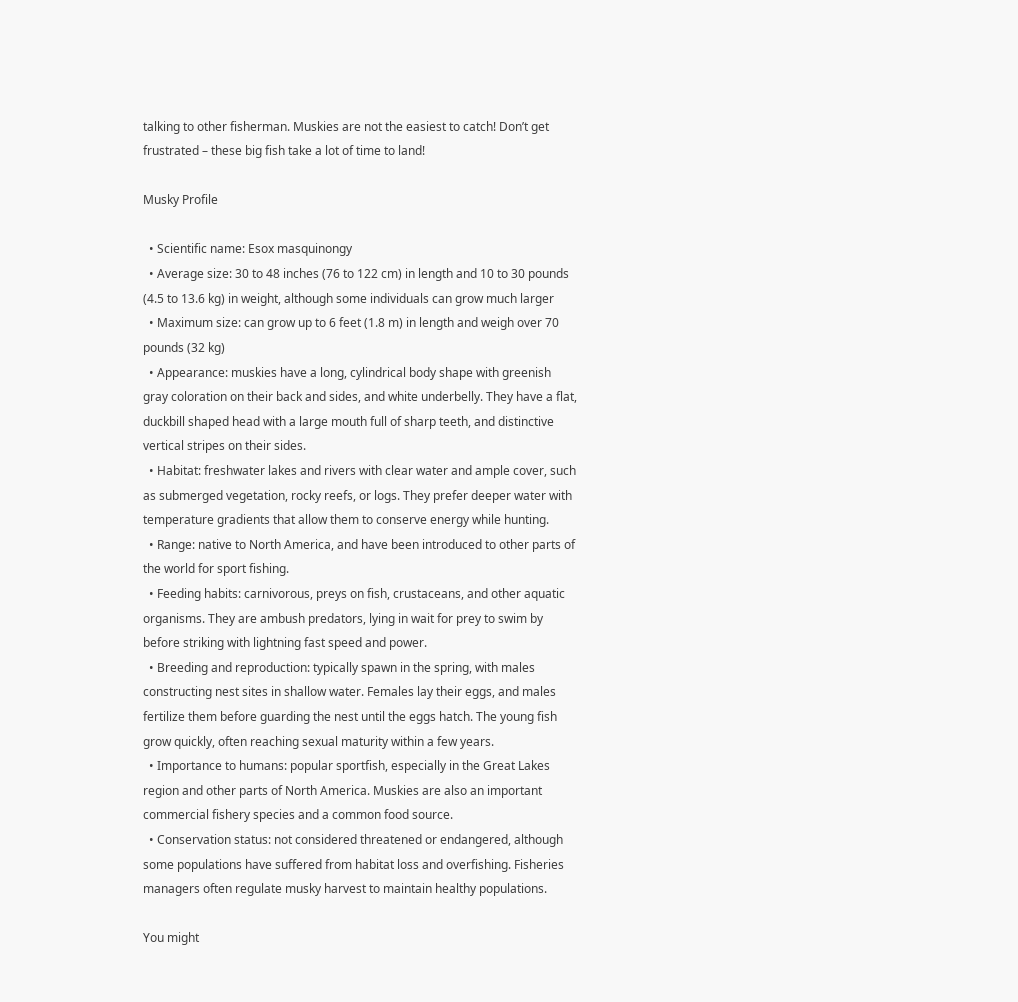talking to other fisherman. Muskies are not the easiest to catch! Don’t get frustrated – these big fish take a lot of time to land!

Musky Profile

  • Scientific name: Esox masquinongy
  • Average size: 30 to 48 inches (76 to 122 cm) in length and 10 to 30 pounds (4.5 to 13.6 kg) in weight, although some individuals can grow much larger
  • Maximum size: can grow up to 6 feet (1.8 m) in length and weigh over 70 pounds (32 kg)
  • Appearance: muskies have a long, cylindrical body shape with greenish gray coloration on their back and sides, and white underbelly. They have a flat, duckbill shaped head with a large mouth full of sharp teeth, and distinctive vertical stripes on their sides.
  • Habitat: freshwater lakes and rivers with clear water and ample cover, such as submerged vegetation, rocky reefs, or logs. They prefer deeper water with temperature gradients that allow them to conserve energy while hunting.
  • Range: native to North America, and have been introduced to other parts of the world for sport fishing.
  • Feeding habits: carnivorous, preys on fish, crustaceans, and other aquatic organisms. They are ambush predators, lying in wait for prey to swim by before striking with lightning fast speed and power.
  • Breeding and reproduction: typically spawn in the spring, with males constructing nest sites in shallow water. Females lay their eggs, and males fertilize them before guarding the nest until the eggs hatch. The young fish grow quickly, often reaching sexual maturity within a few years.
  • Importance to humans: popular sportfish, especially in the Great Lakes region and other parts of North America. Muskies are also an important commercial fishery species and a common food source.
  • Conservation status: not considered threatened or endangered, although some populations have suffered from habitat loss and overfishing. Fisheries managers often regulate musky harvest to maintain healthy populations.

You might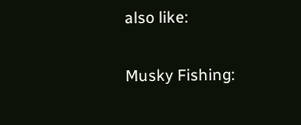also like:

Musky Fishing: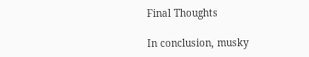Final Thoughts

In conclusion, musky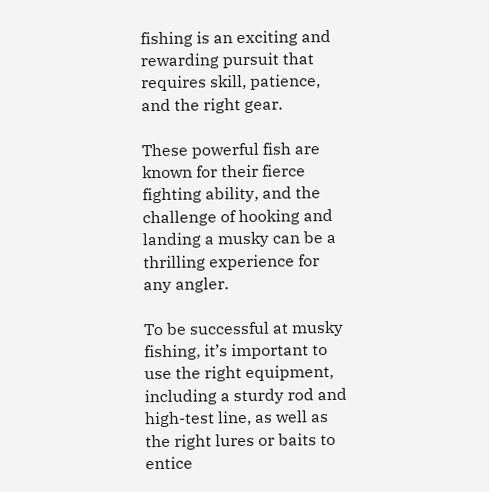fishing is an exciting and rewarding pursuit that requires skill, patience, and the right gear.

These powerful fish are known for their fierce fighting ability, and the challenge of hooking and landing a musky can be a thrilling experience for any angler.

To be successful at musky fishing, it’s important to use the right equipment, including a sturdy rod and high-test line, as well as the right lures or baits to entice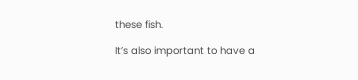these fish.

It’s also important to have a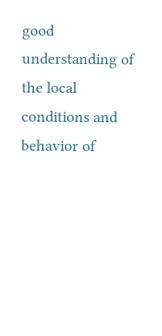good understanding of the local conditions and behavior of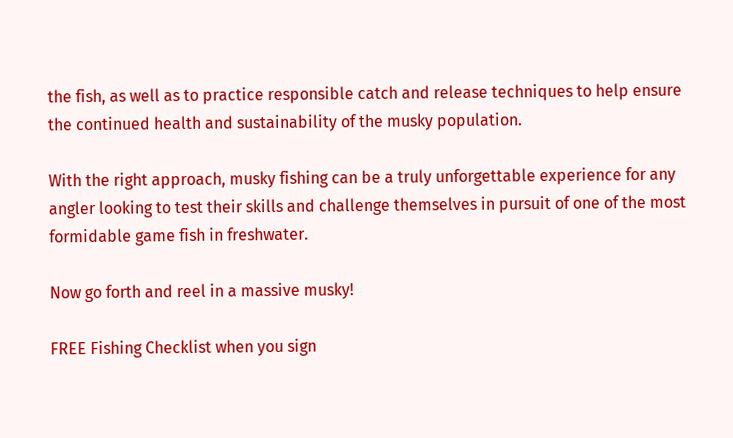the fish, as well as to practice responsible catch and release techniques to help ensure the continued health and sustainability of the musky population.

With the right approach, musky fishing can be a truly unforgettable experience for any angler looking to test their skills and challenge themselves in pursuit of one of the most formidable game fish in freshwater.

Now go forth and reel in a massive musky!

FREE Fishing Checklist when you sign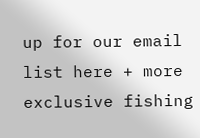up for our email list here + more exclusive fishing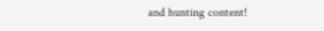and hunting content!